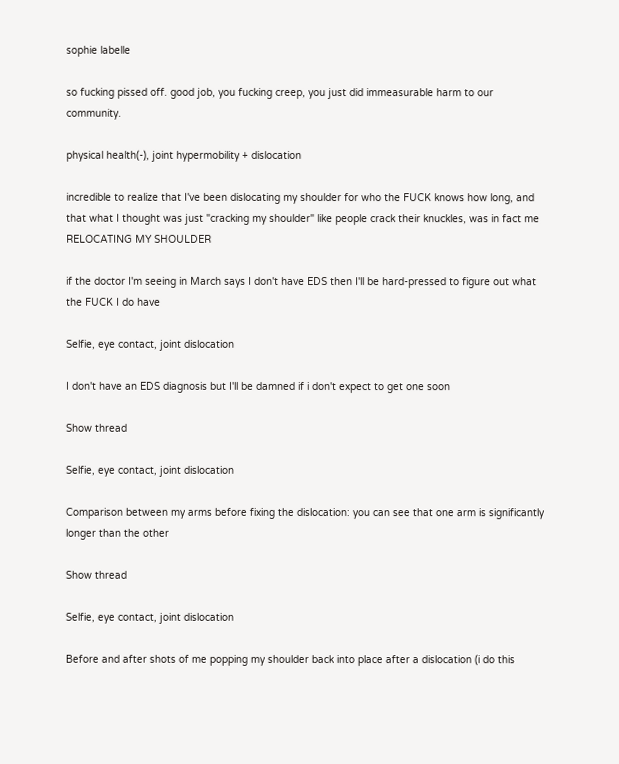sophie labelle

so fucking pissed off. good job, you fucking creep, you just did immeasurable harm to our community.

physical health(-), joint hypermobility + dislocation

incredible to realize that I've been dislocating my shoulder for who the FUCK knows how long, and that what I thought was just "cracking my shoulder" like people crack their knuckles, was in fact me RELOCATING MY SHOULDER

if the doctor I'm seeing in March says I don't have EDS then I'll be hard-pressed to figure out what the FUCK I do have

Selfie, eye contact, joint dislocation

I don't have an EDS diagnosis but I'll be damned if i don't expect to get one soon

Show thread

Selfie, eye contact, joint dislocation

Comparison between my arms before fixing the dislocation: you can see that one arm is significantly longer than the other

Show thread

Selfie, eye contact, joint dislocation

Before and after shots of me popping my shoulder back into place after a dislocation (i do this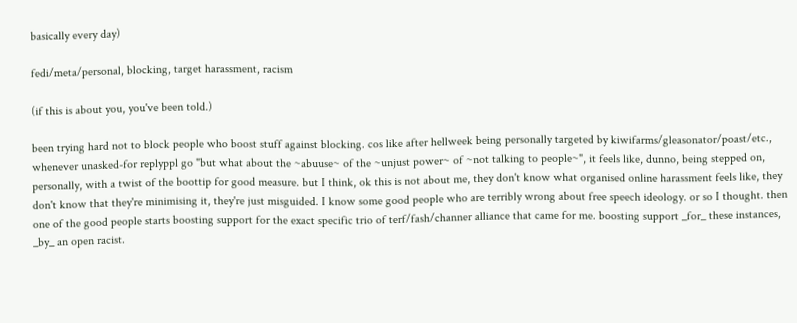basically every day)

fedi/meta/personal, blocking, target harassment, racism

(if this is about you, you've been told.)

been trying hard not to block people who boost stuff against blocking. cos like after hellweek being personally targeted by kiwifarms/gleasonator/poast/etc., whenever unasked-for replyppl go "but what about the ~abuuse~ of the ~unjust power~ of ~not talking to people~", it feels like, dunno, being stepped on, personally, with a twist of the boottip for good measure. but I think, ok this is not about me, they don't know what organised online harassment feels like, they don't know that they're minimising it, they're just misguided. I know some good people who are terribly wrong about free speech ideology. or so I thought. then one of the good people starts boosting support for the exact specific trio of terf/fash/channer alliance that came for me. boosting support _for_ these instances, _by_ an open racist.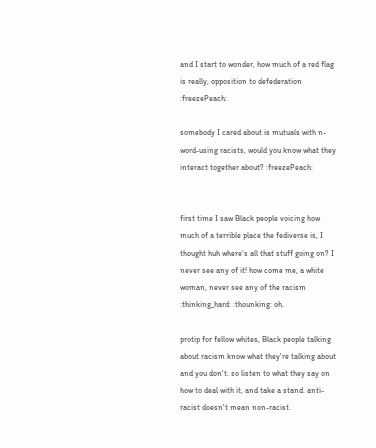and I start to wonder, how much of a red flag is really, opposition to defederation :freezePeach:

somebody I cared about is mutuals with n-word-using racists, would you know what they interact together about? :freezePeach:


first time I saw Black people voicing how much of a terrible place the fediverse is, I thought huh where's all that stuff going on? I never see any of it! how come me, a white woman, never see any of the racism :thinking_hard: :thounking: oh.

protip for fellow whites, Black people talking about racism know what they're talking about and you don't. so listen to what they say on how to deal with it, and take a stand. anti-racist doesn't mean non-racist.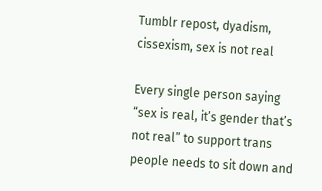Tumblr repost, dyadism, cissexism, sex is not real

Every single person saying “sex is real, it’s gender that’s not real” to support trans people needs to sit down and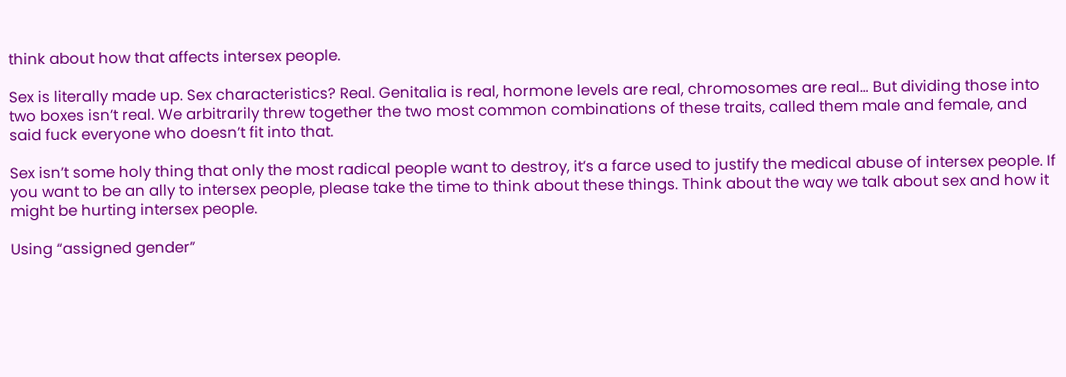think about how that affects intersex people.

Sex is literally made up. Sex characteristics? Real. Genitalia is real, hormone levels are real, chromosomes are real… But dividing those into two boxes isn’t real. We arbitrarily threw together the two most common combinations of these traits, called them male and female, and said fuck everyone who doesn’t fit into that.

Sex isn’t some holy thing that only the most radical people want to destroy, it’s a farce used to justify the medical abuse of intersex people. If you want to be an ally to intersex people, please take the time to think about these things. Think about the way we talk about sex and how it might be hurting intersex people.

Using “assigned gender”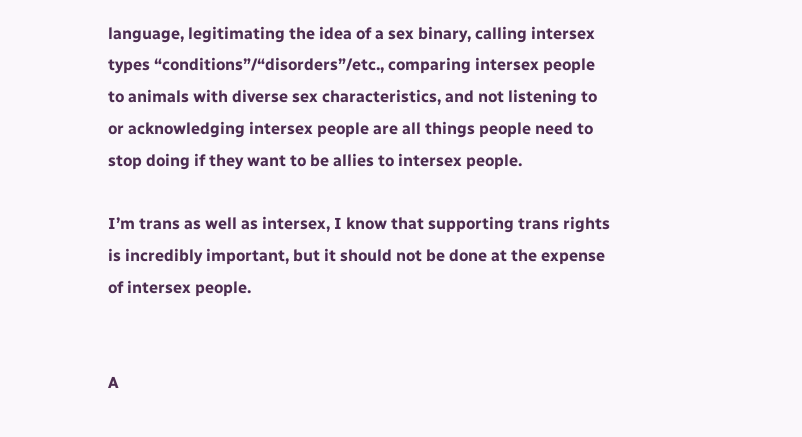language, legitimating the idea of a sex binary, calling intersex types “conditions”/“disorders”/etc., comparing intersex people to animals with diverse sex characteristics, and not listening to or acknowledging intersex people are all things people need to stop doing if they want to be allies to intersex people.

I’m trans as well as intersex, I know that supporting trans rights is incredibly important, but it should not be done at the expense of intersex people.


A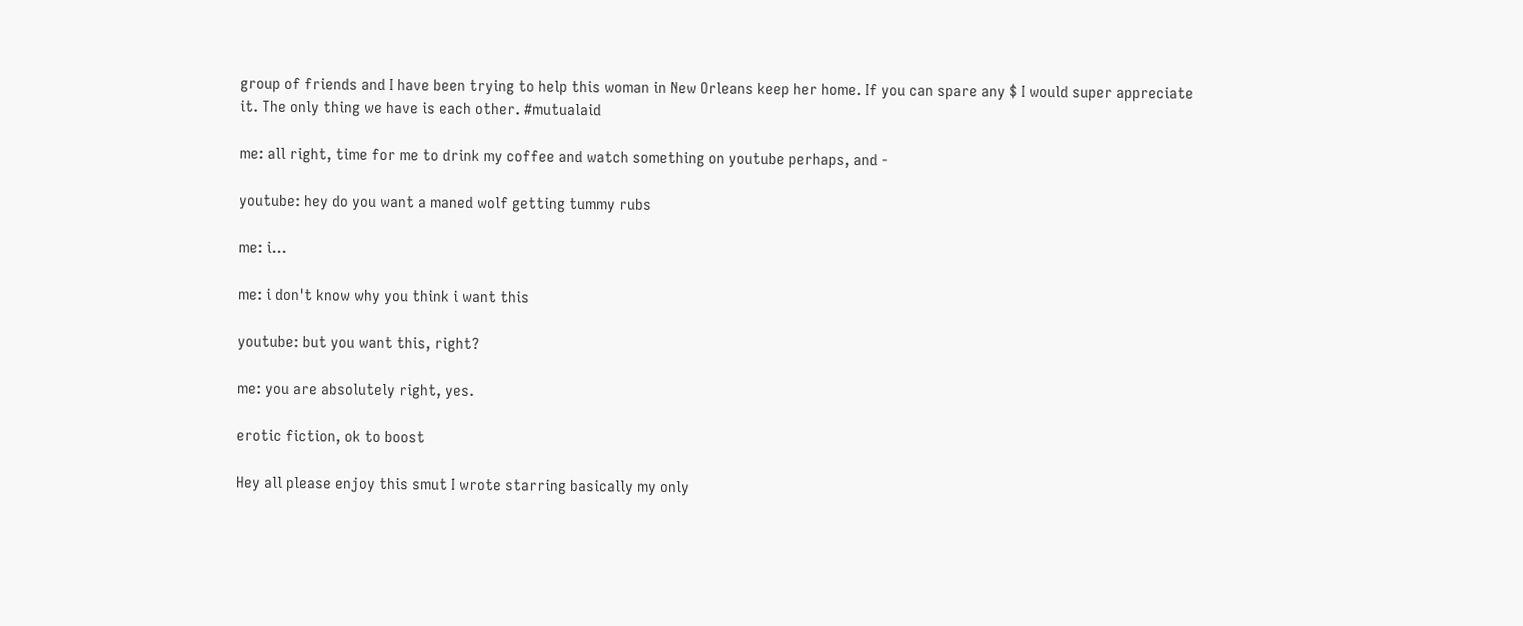group of friends and I have been trying to help this woman in New Orleans keep her home. If you can spare any $ I would super appreciate it. The only thing we have is each other. #mutualaid

me: all right, time for me to drink my coffee and watch something on youtube perhaps, and -

youtube: hey do you want a maned wolf getting tummy rubs

me: i...

me: i don't know why you think i want this

youtube: but you want this, right?

me: you are absolutely right, yes.

erotic fiction, ok to boost

Hey all please enjoy this smut I wrote starring basically my only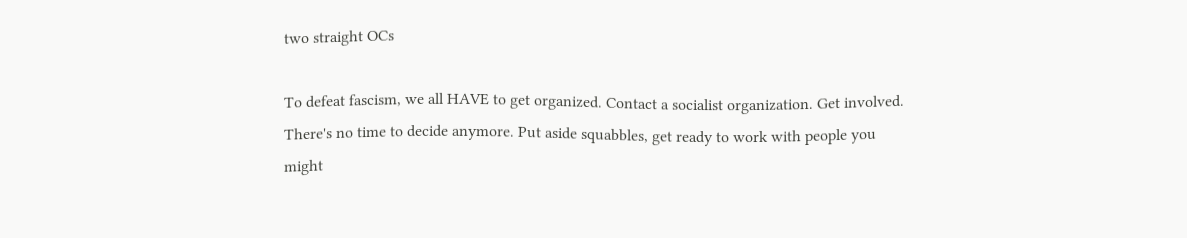two straight OCs

To defeat fascism, we all HAVE to get organized. Contact a socialist organization. Get involved. There's no time to decide anymore. Put aside squabbles, get ready to work with people you might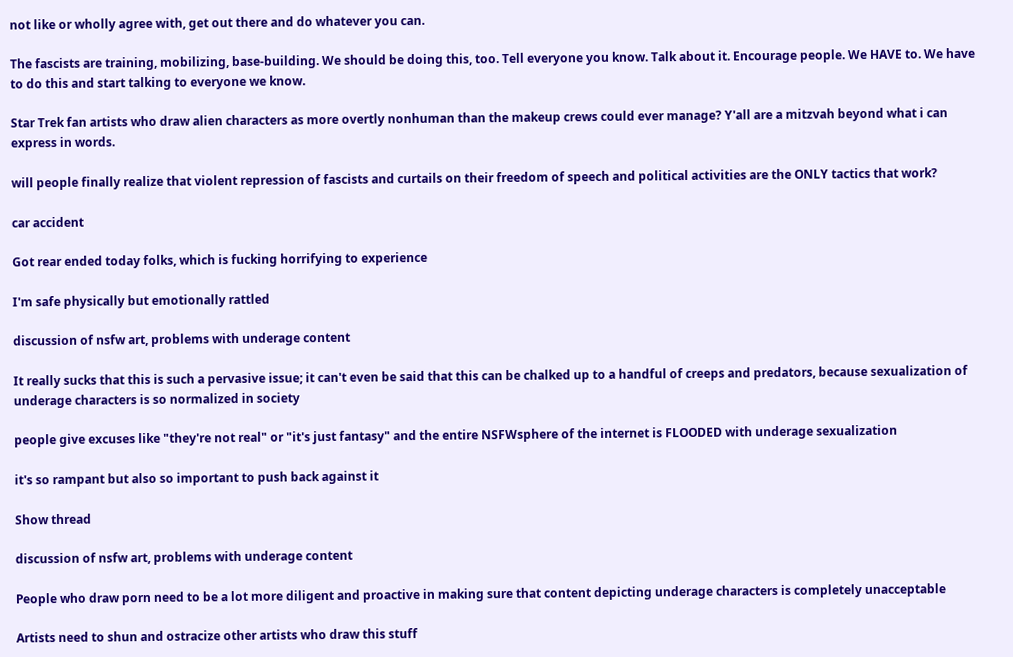not like or wholly agree with, get out there and do whatever you can.

The fascists are training, mobilizing, base-building. We should be doing this, too. Tell everyone you know. Talk about it. Encourage people. We HAVE to. We have to do this and start talking to everyone we know.

Star Trek fan artists who draw alien characters as more overtly nonhuman than the makeup crews could ever manage? Y'all are a mitzvah beyond what i can express in words.

will people finally realize that violent repression of fascists and curtails on their freedom of speech and political activities are the ONLY tactics that work?

car accident

Got rear ended today folks, which is fucking horrifying to experience

I'm safe physically but emotionally rattled

discussion of nsfw art, problems with underage content

It really sucks that this is such a pervasive issue; it can't even be said that this can be chalked up to a handful of creeps and predators, because sexualization of underage characters is so normalized in society

people give excuses like "they're not real" or "it's just fantasy" and the entire NSFWsphere of the internet is FLOODED with underage sexualization

it's so rampant but also so important to push back against it

Show thread

discussion of nsfw art, problems with underage content

People who draw porn need to be a lot more diligent and proactive in making sure that content depicting underage characters is completely unacceptable

Artists need to shun and ostracize other artists who draw this stuff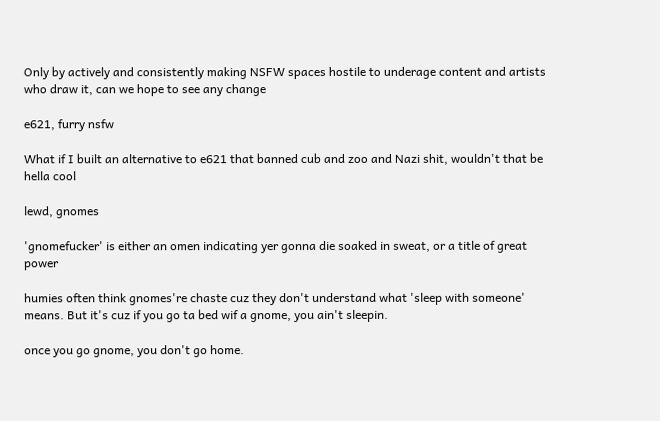Only by actively and consistently making NSFW spaces hostile to underage content and artists who draw it, can we hope to see any change

e621, furry nsfw

What if I built an alternative to e621 that banned cub and zoo and Nazi shit, wouldn't that be hella cool

lewd, gnomes

'gnomefucker' is either an omen indicating yer gonna die soaked in sweat, or a title of great power

humies often think gnomes're chaste cuz they don't understand what 'sleep with someone' means. But it's cuz if you go ta bed wif a gnome, you ain't sleepin.

once you go gnome, you don't go home.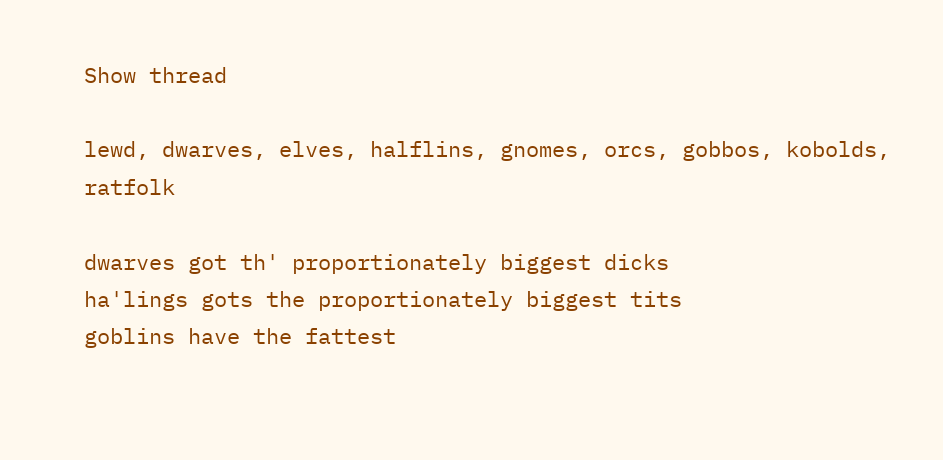Show thread

lewd, dwarves, elves, halflins, gnomes, orcs, gobbos, kobolds, ratfolk

dwarves got th' proportionately biggest dicks
ha'lings gots the proportionately biggest tits
goblins have the fattest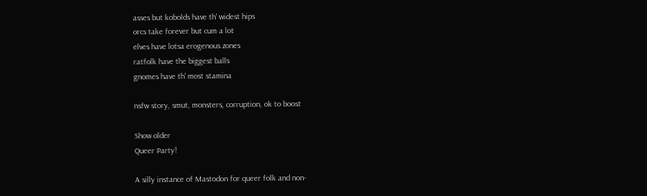asses but kobolds have th' widest hips
orcs take forever but cum a lot
elves have lotsa erogenous zones
ratfolk have the biggest balls
gnomes have th' most stamina

nsfw story, smut, monsters, corruption, ok to boost

Show older
Queer Party!

A silly instance of Mastodon for queer folk and non-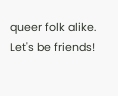queer folk alike. Let's be friends!